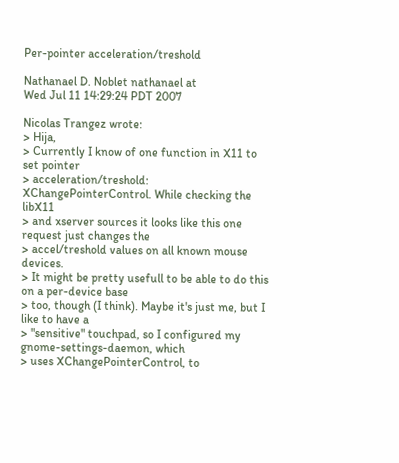Per-pointer acceleration/treshold

Nathanael D. Noblet nathanael at
Wed Jul 11 14:29:24 PDT 2007

Nicolas Trangez wrote:
> Hija,
> Currently I know of one function in X11 to set pointer
> acceleration/treshold: XChangePointerControl. While checking the libX11
> and xserver sources it looks like this one request just changes the
> accel/treshold values on all known mouse devices.
> It might be pretty usefull to be able to do this on a per-device base
> too, though (I think). Maybe it's just me, but I like to have a
> "sensitive" touchpad, so I configured my gnome-settings-daemon, which
> uses XChangePointerControl, to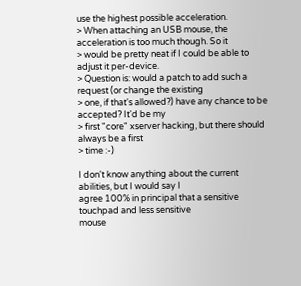use the highest possible acceleration.
> When attaching an USB mouse, the acceleration is too much though. So it
> would be pretty neat if I could be able to adjust it per-device.
> Question is: would a patch to add such a request (or change the existing
> one, if that's allowed?) have any chance to be accepted? It'd be my
> first "core" xserver hacking, but there should always be a first
> time :-)

I don't know anything about the current abilities, but I would say I
agree 100% in principal that a sensitive touchpad and less sensitive
mouse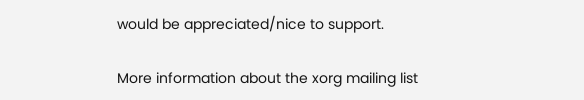would be appreciated/nice to support.

More information about the xorg mailing list